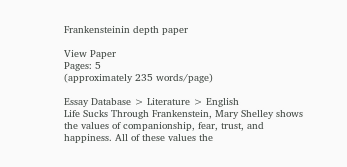Frankensteinin depth paper

View Paper
Pages: 5
(approximately 235 words/page)

Essay Database > Literature > English
Life Sucks Through Frankenstein, Mary Shelley shows the values of companionship, fear, trust, and happiness. All of these values the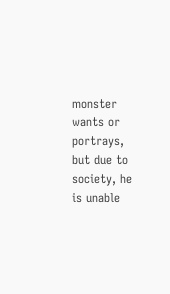monster wants or portrays, but due to society, he is unable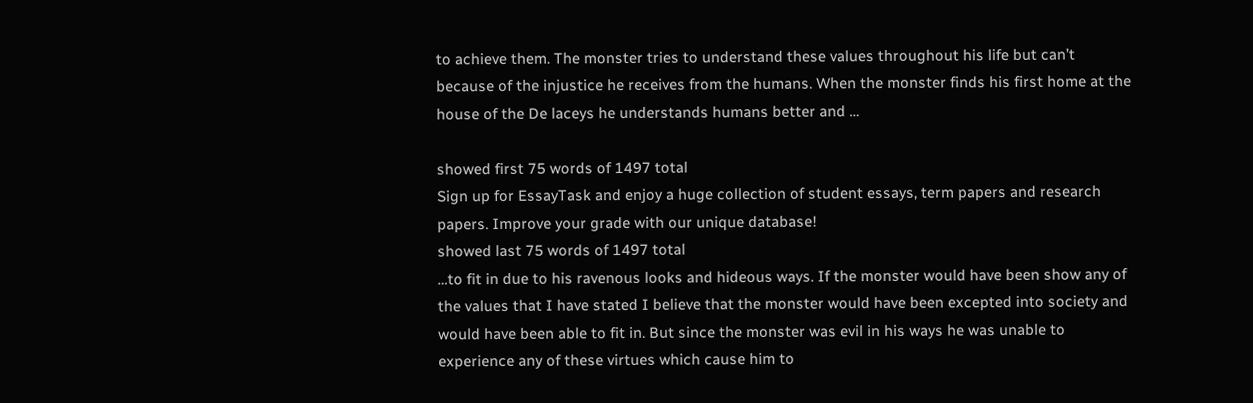to achieve them. The monster tries to understand these values throughout his life but can’t because of the injustice he receives from the humans. When the monster finds his first home at the house of the De laceys he understands humans better and …

showed first 75 words of 1497 total
Sign up for EssayTask and enjoy a huge collection of student essays, term papers and research papers. Improve your grade with our unique database!
showed last 75 words of 1497 total
…to fit in due to his ravenous looks and hideous ways. If the monster would have been show any of the values that I have stated I believe that the monster would have been excepted into society and would have been able to fit in. But since the monster was evil in his ways he was unable to experience any of these virtues which cause him to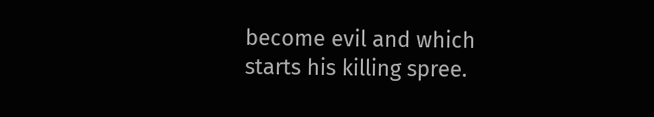become evil and which starts his killing spree.